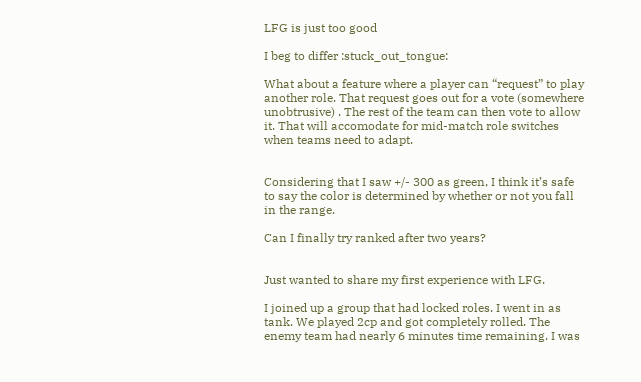LFG is just too good

I beg to differ :stuck_out_tongue:

What about a feature where a player can “request” to play another role. That request goes out for a vote (somewhere unobtrusive) . The rest of the team can then vote to allow it. That will accomodate for mid-match role switches when teams need to adapt.


Considering that I saw +/- 300 as green, I think it’s safe to say the color is determined by whether or not you fall in the range.

Can I finally try ranked after two years?


Just wanted to share my first experience with LFG.

I joined up a group that had locked roles. I went in as tank. We played 2cp and got completely rolled. The enemy team had nearly 6 minutes time remaining. I was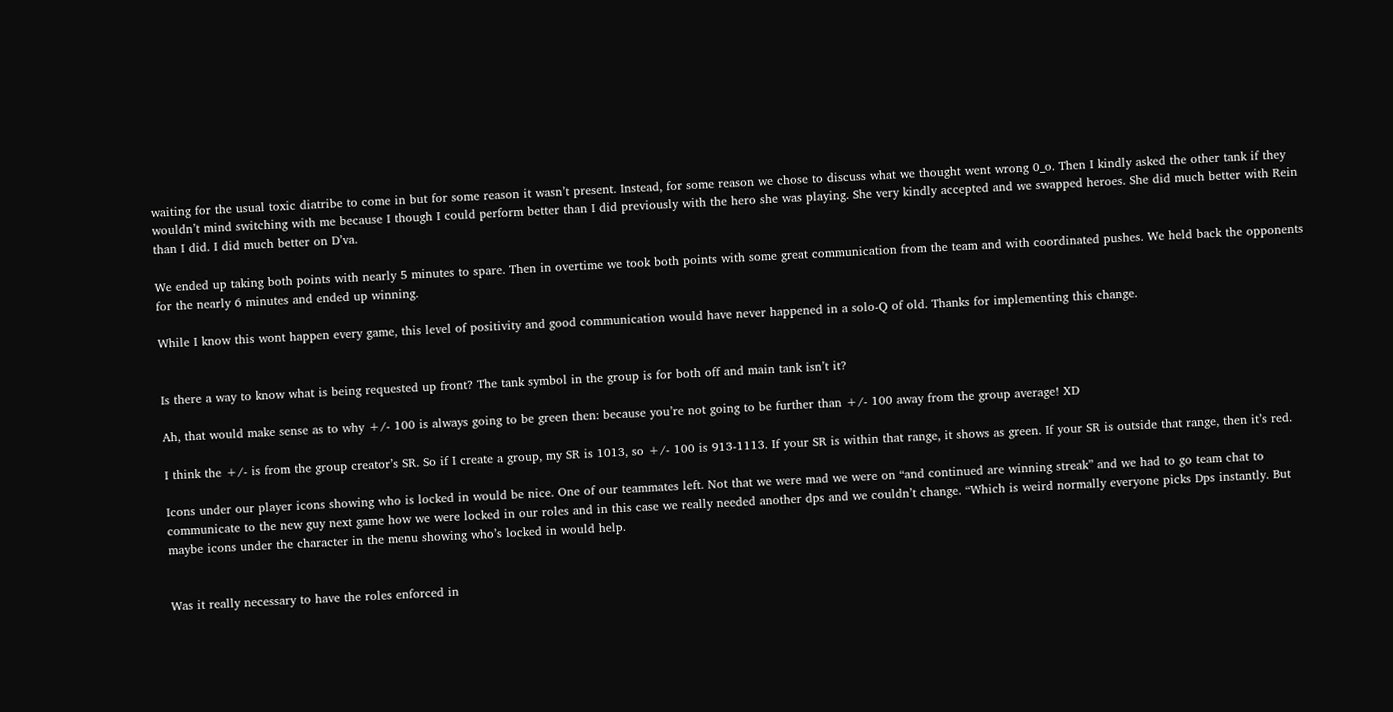waiting for the usual toxic diatribe to come in but for some reason it wasn’t present. Instead, for some reason we chose to discuss what we thought went wrong 0_o. Then I kindly asked the other tank if they wouldn’t mind switching with me because I though I could perform better than I did previously with the hero she was playing. She very kindly accepted and we swapped heroes. She did much better with Rein than I did. I did much better on D’va.

We ended up taking both points with nearly 5 minutes to spare. Then in overtime we took both points with some great communication from the team and with coordinated pushes. We held back the opponents for the nearly 6 minutes and ended up winning.

While I know this wont happen every game, this level of positivity and good communication would have never happened in a solo-Q of old. Thanks for implementing this change.


Is there a way to know what is being requested up front? The tank symbol in the group is for both off and main tank isn’t it?

Ah, that would make sense as to why +/- 100 is always going to be green then: because you’re not going to be further than +/- 100 away from the group average! XD

I think the +/- is from the group creator’s SR. So if I create a group, my SR is 1013, so +/- 100 is 913-1113. If your SR is within that range, it shows as green. If your SR is outside that range, then it’s red.

Icons under our player icons showing who is locked in would be nice. One of our teammates left. Not that we were mad we were on “and continued are winning streak” and we had to go team chat to communicate to the new guy next game how we were locked in our roles and in this case we really needed another dps and we couldn’t change. “Which is weird normally everyone picks Dps instantly. But maybe icons under the character in the menu showing who’s locked in would help.


Was it really necessary to have the roles enforced in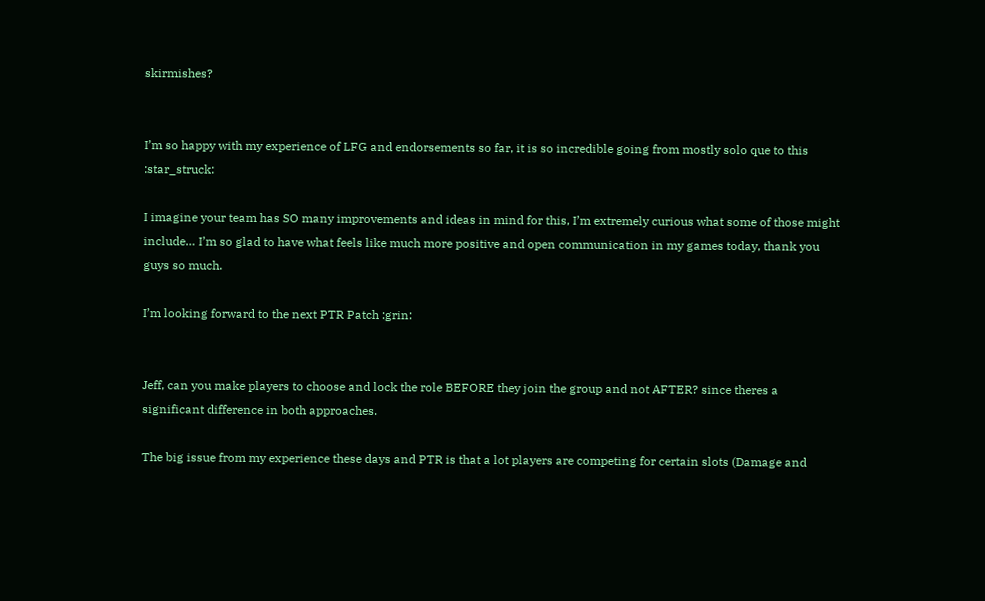skirmishes?


I’m so happy with my experience of LFG and endorsements so far, it is so incredible going from mostly solo que to this :star_struck:

I imagine your team has SO many improvements and ideas in mind for this, I’m extremely curious what some of those might include… I’m so glad to have what feels like much more positive and open communication in my games today, thank you guys so much.

I’m looking forward to the next PTR Patch :grin:


Jeff, can you make players to choose and lock the role BEFORE they join the group and not AFTER? since theres a significant difference in both approaches.

The big issue from my experience these days and PTR is that a lot players are competing for certain slots (Damage and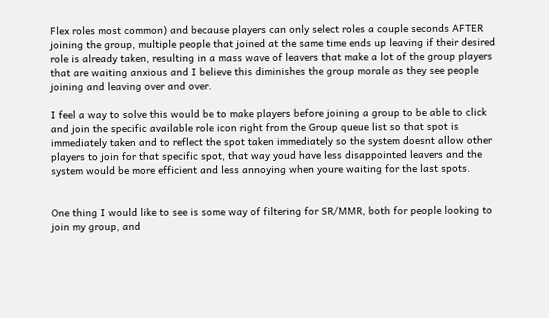Flex roles most common) and because players can only select roles a couple seconds AFTER joining the group, multiple people that joined at the same time ends up leaving if their desired role is already taken, resulting in a mass wave of leavers that make a lot of the group players that are waiting anxious and I believe this diminishes the group morale as they see people joining and leaving over and over.

I feel a way to solve this would be to make players before joining a group to be able to click and join the specific available role icon right from the Group queue list so that spot is immediately taken and to reflect the spot taken immediately so the system doesnt allow other players to join for that specific spot, that way youd have less disappointed leavers and the system would be more efficient and less annoying when youre waiting for the last spots.


One thing I would like to see is some way of filtering for SR/MMR, both for people looking to join my group, and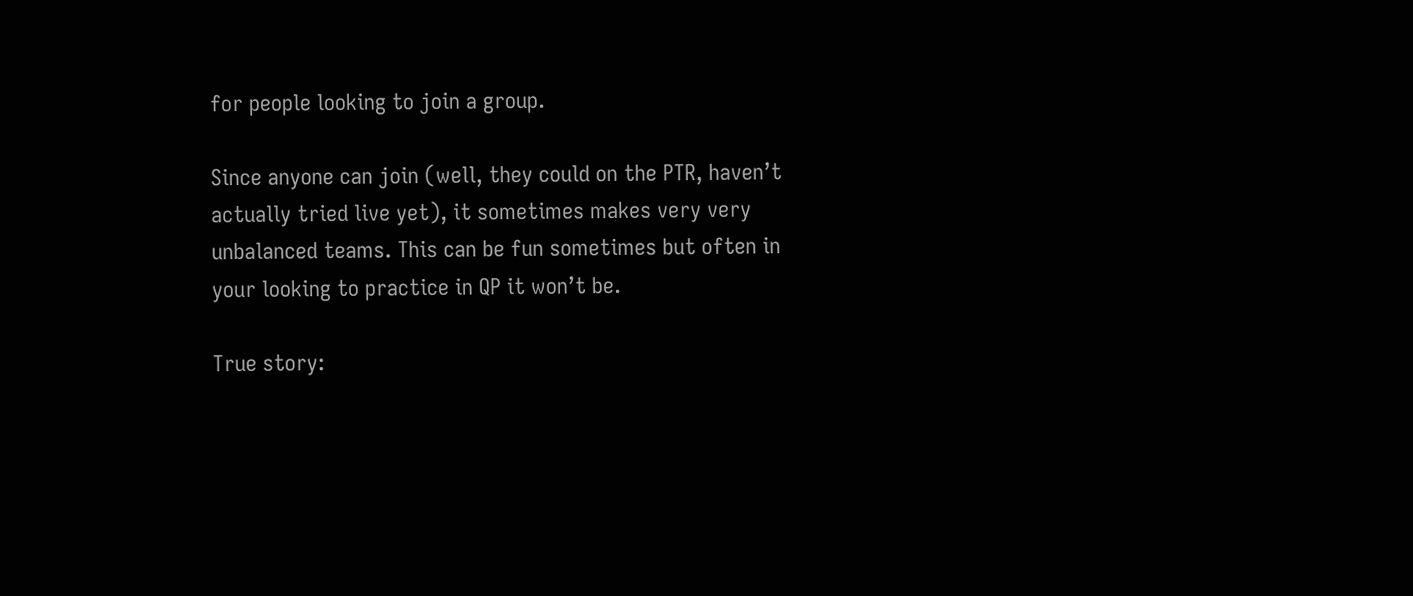for people looking to join a group.

Since anyone can join (well, they could on the PTR, haven’t actually tried live yet), it sometimes makes very very unbalanced teams. This can be fun sometimes but often in your looking to practice in QP it won’t be.

True story: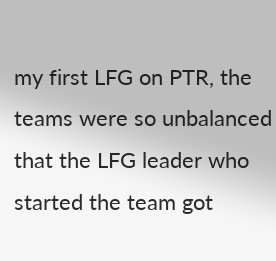my first LFG on PTR, the teams were so unbalanced that the LFG leader who started the team got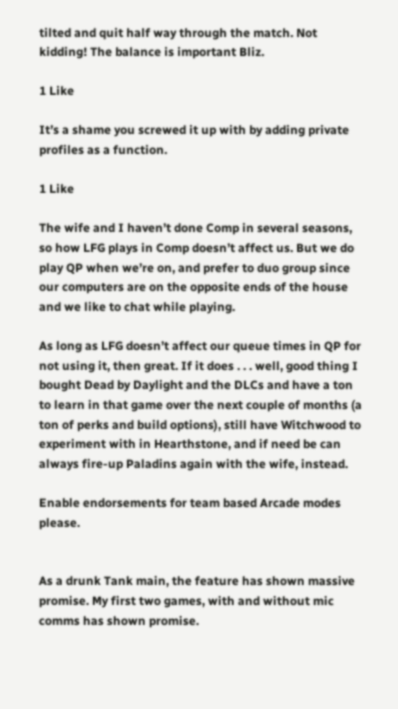tilted and quit half way through the match. Not kidding! The balance is important Bliz.

1 Like

It’s a shame you screwed it up with by adding private profiles as a function.

1 Like

The wife and I haven’t done Comp in several seasons, so how LFG plays in Comp doesn’t affect us. But we do play QP when we’re on, and prefer to duo group since our computers are on the opposite ends of the house and we like to chat while playing.

As long as LFG doesn’t affect our queue times in QP for not using it, then great. If it does . . . well, good thing I bought Dead by Daylight and the DLCs and have a ton to learn in that game over the next couple of months (a ton of perks and build options), still have Witchwood to experiment with in Hearthstone, and if need be can always fire-up Paladins again with the wife, instead.

Enable endorsements for team based Arcade modes please.


As a drunk Tank main, the feature has shown massive promise. My first two games, with and without mic comms has shown promise.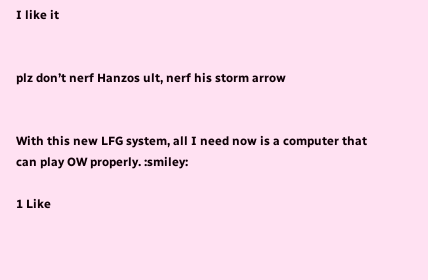I like it


plz don’t nerf Hanzos ult, nerf his storm arrow


With this new LFG system, all I need now is a computer that can play OW properly. :smiley:

1 Like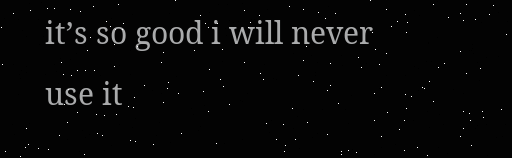it’s so good i will never use it